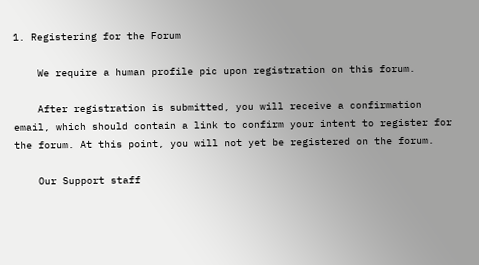1. Registering for the Forum

    We require a human profile pic upon registration on this forum.

    After registration is submitted, you will receive a confirmation email, which should contain a link to confirm your intent to register for the forum. At this point, you will not yet be registered on the forum.

    Our Support staff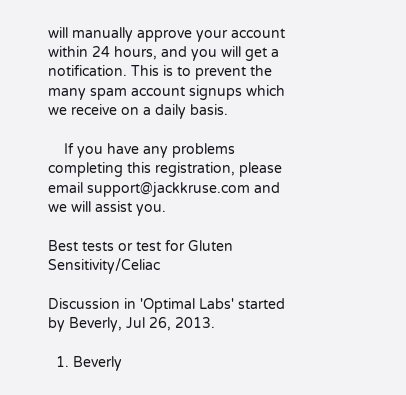will manually approve your account within 24 hours, and you will get a notification. This is to prevent the many spam account signups which we receive on a daily basis.

    If you have any problems completing this registration, please email support@jackkruse.com and we will assist you.

Best tests or test for Gluten Sensitivity/Celiac

Discussion in 'Optimal Labs' started by Beverly, Jul 26, 2013.

  1. Beverly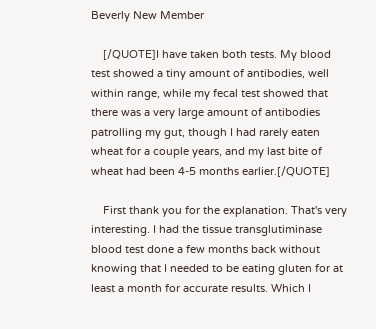Beverly New Member

    [/QUOTE]I have taken both tests. My blood test showed a tiny amount of antibodies, well within range, while my fecal test showed that there was a very large amount of antibodies patrolling my gut, though I had rarely eaten wheat for a couple years, and my last bite of wheat had been 4-5 months earlier.[/QUOTE]

    First thank you for the explanation. That's very interesting. I had the tissue transglutiminase blood test done a few months back without knowing that I needed to be eating gluten for at least a month for accurate results. Which I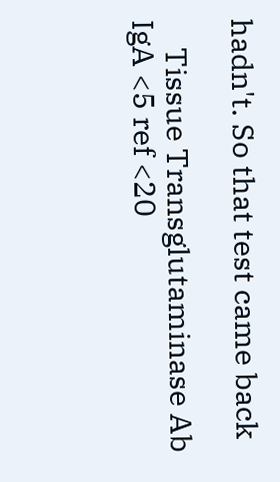hadn't. So that test came back

    Tissue Transglutaminase Ab IgA <5 ref <20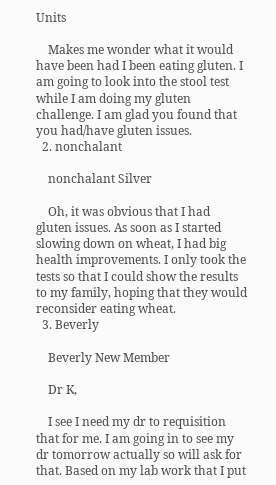Units

    Makes me wonder what it would have been had I been eating gluten. I am going to look into the stool test while I am doing my gluten challenge. I am glad you found that you had/have gluten issues.
  2. nonchalant

    nonchalant Silver

    Oh, it was obvious that I had gluten issues. As soon as I started slowing down on wheat, I had big health improvements. I only took the tests so that I could show the results to my family, hoping that they would reconsider eating wheat.
  3. Beverly

    Beverly New Member

    Dr K,

    I see I need my dr to requisition that for me. I am going in to see my dr tomorrow actually so will ask for that. Based on my lab work that I put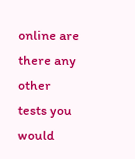online are there any other tests you would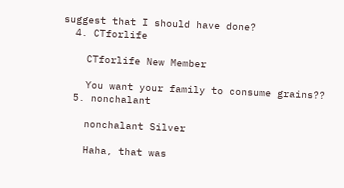suggest that I should have done?
  4. CTforlife

    CTforlife New Member

    You want your family to consume grains??
  5. nonchalant

    nonchalant Silver

    Haha, that was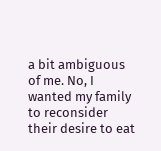a bit ambiguous of me. No, I wanted my family to reconsider their desire to eat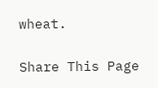wheat.

Share This Page